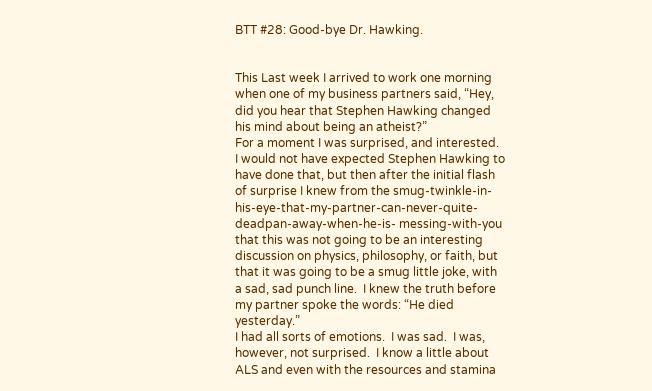BTT #28: Good-bye Dr. Hawking.


This Last week I arrived to work one morning when one of my business partners said, “Hey, did you hear that Stephen Hawking changed his mind about being an atheist?”
For a moment I was surprised, and interested.  I would not have expected Stephen Hawking to have done that, but then after the initial flash of surprise I knew from the smug-twinkle-in-his-eye-that-my-partner-can-never-quite-deadpan-away-when-he-is- messing-with-you that this was not going to be an interesting discussion on physics, philosophy, or faith, but that it was going to be a smug little joke, with a sad, sad punch line.  I knew the truth before my partner spoke the words: “He died yesterday.”
I had all sorts of emotions.  I was sad.  I was, however, not surprised.  I know a little about ALS and even with the resources and stamina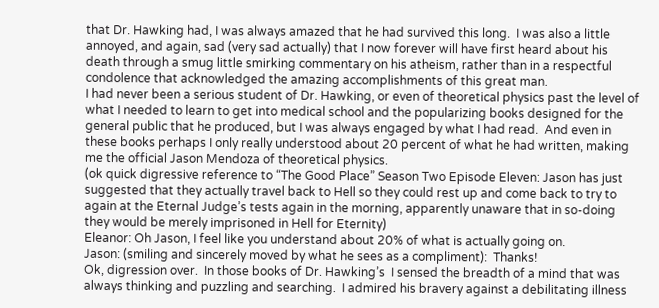that Dr. Hawking had, I was always amazed that he had survived this long.  I was also a little annoyed, and again, sad (very sad actually) that I now forever will have first heard about his death through a smug little smirking commentary on his atheism, rather than in a respectful condolence that acknowledged the amazing accomplishments of this great man.
I had never been a serious student of Dr. Hawking, or even of theoretical physics past the level of what I needed to learn to get into medical school and the popularizing books designed for the general public that he produced, but I was always engaged by what I had read.  And even in these books perhaps I only really understood about 20 percent of what he had written, making me the official Jason Mendoza of theoretical physics.
(ok quick digressive reference to “The Good Place” Season Two Episode Eleven: Jason has just suggested that they actually travel back to Hell so they could rest up and come back to try to again at the Eternal Judge’s tests again in the morning, apparently unaware that in so-doing they would be merely imprisoned in Hell for Eternity)
Eleanor: Oh Jason, I feel like you understand about 20% of what is actually going on.
Jason: (smiling and sincerely moved by what he sees as a compliment):  Thanks!
Ok, digression over.  In those books of Dr. Hawking’s  I sensed the breadth of a mind that was always thinking and puzzling and searching.  I admired his bravery against a debilitating illness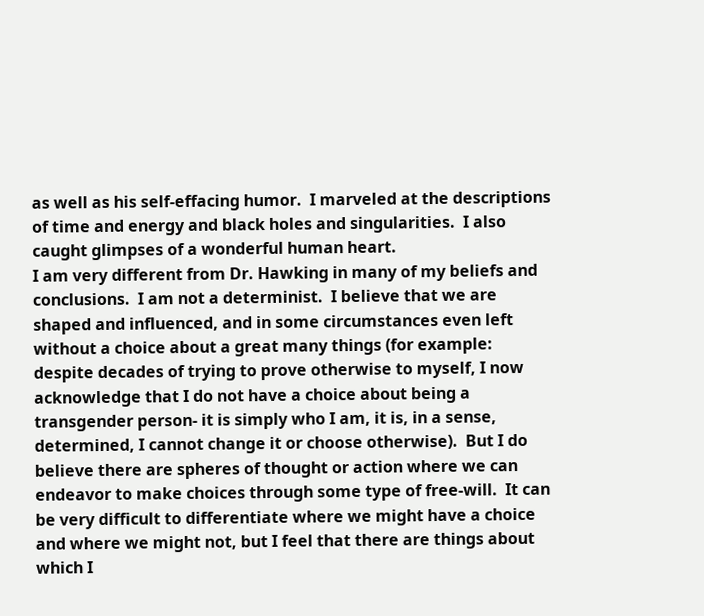as well as his self-effacing humor.  I marveled at the descriptions of time and energy and black holes and singularities.  I also caught glimpses of a wonderful human heart.
I am very different from Dr. Hawking in many of my beliefs and conclusions.  I am not a determinist.  I believe that we are shaped and influenced, and in some circumstances even left without a choice about a great many things (for example: despite decades of trying to prove otherwise to myself, I now acknowledge that I do not have a choice about being a transgender person- it is simply who I am, it is, in a sense, determined, I cannot change it or choose otherwise).  But I do believe there are spheres of thought or action where we can endeavor to make choices through some type of free-will.  It can be very difficult to differentiate where we might have a choice and where we might not, but I feel that there are things about which I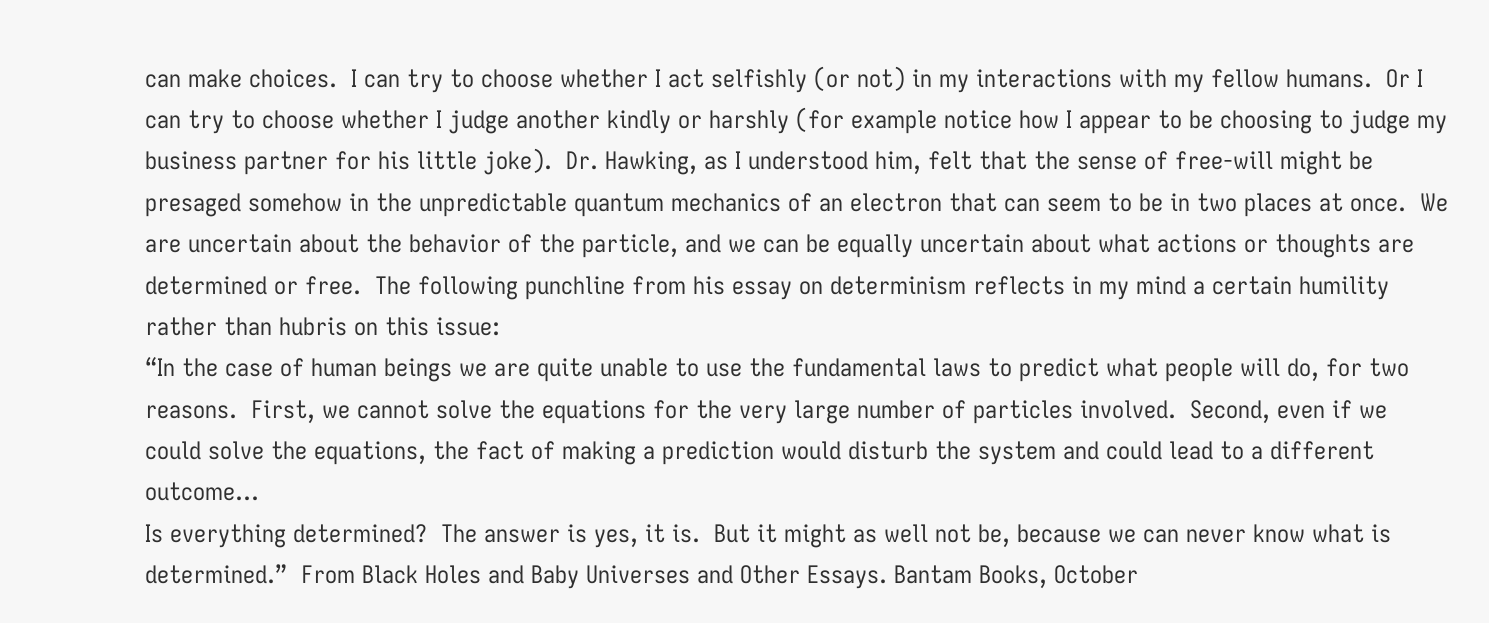can make choices.  I can try to choose whether I act selfishly (or not) in my interactions with my fellow humans.  Or I can try to choose whether I judge another kindly or harshly (for example notice how I appear to be choosing to judge my business partner for his little joke).  Dr. Hawking, as I understood him, felt that the sense of free-will might be presaged somehow in the unpredictable quantum mechanics of an electron that can seem to be in two places at once.  We are uncertain about the behavior of the particle, and we can be equally uncertain about what actions or thoughts are determined or free.  The following punchline from his essay on determinism reflects in my mind a certain humility rather than hubris on this issue:
“In the case of human beings we are quite unable to use the fundamental laws to predict what people will do, for two reasons.  First, we cannot solve the equations for the very large number of particles involved.  Second, even if we could solve the equations, the fact of making a prediction would disturb the system and could lead to a different outcome…
Is everything determined?  The answer is yes, it is.  But it might as well not be, because we can never know what is determined.”  From Black Holes and Baby Universes and Other Essays. Bantam Books, October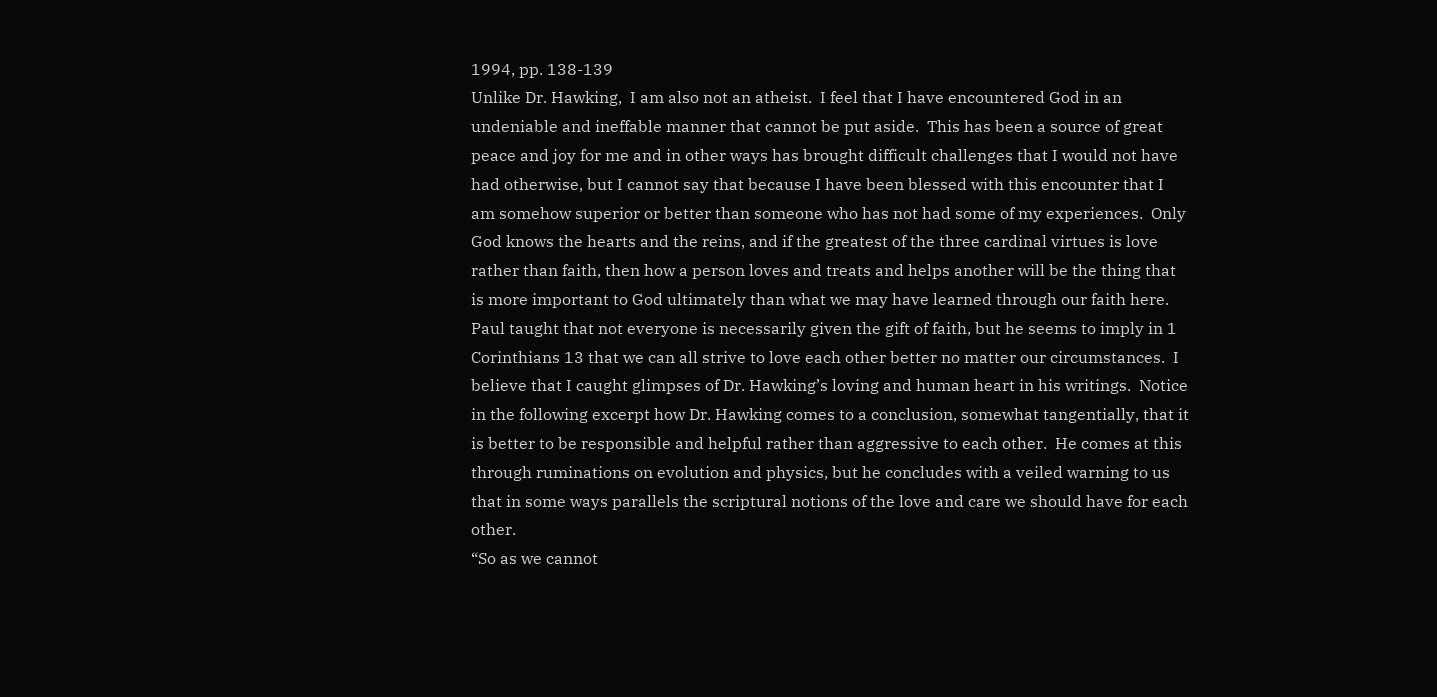1994, pp. 138-139
Unlike Dr. Hawking,  I am also not an atheist.  I feel that I have encountered God in an undeniable and ineffable manner that cannot be put aside.  This has been a source of great peace and joy for me and in other ways has brought difficult challenges that I would not have had otherwise, but I cannot say that because I have been blessed with this encounter that I am somehow superior or better than someone who has not had some of my experiences.  Only God knows the hearts and the reins, and if the greatest of the three cardinal virtues is love rather than faith, then how a person loves and treats and helps another will be the thing that is more important to God ultimately than what we may have learned through our faith here.  Paul taught that not everyone is necessarily given the gift of faith, but he seems to imply in 1 Corinthians 13 that we can all strive to love each other better no matter our circumstances.  I believe that I caught glimpses of Dr. Hawking’s loving and human heart in his writings.  Notice in the following excerpt how Dr. Hawking comes to a conclusion, somewhat tangentially, that it is better to be responsible and helpful rather than aggressive to each other.  He comes at this through ruminations on evolution and physics, but he concludes with a veiled warning to us that in some ways parallels the scriptural notions of the love and care we should have for each other.
“So as we cannot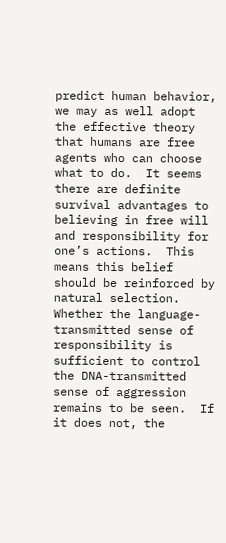predict human behavior, we may as well adopt the effective theory that humans are free agents who can choose what to do.  It seems there are definite survival advantages to believing in free will and responsibility for one’s actions.  This means this belief should be reinforced by natural selection.  Whether the language-transmitted sense of responsibility is sufficient to control the DNA-transmitted sense of aggression remains to be seen.  If it does not, the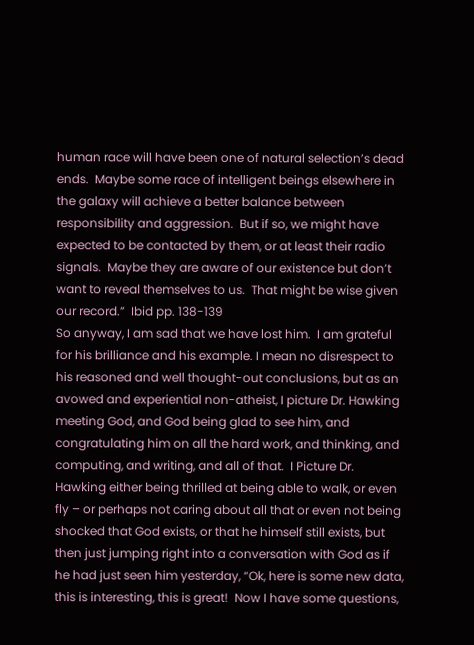human race will have been one of natural selection’s dead ends.  Maybe some race of intelligent beings elsewhere in the galaxy will achieve a better balance between responsibility and aggression.  But if so, we might have expected to be contacted by them, or at least their radio signals.  Maybe they are aware of our existence but don’t want to reveal themselves to us.  That might be wise given our record.”  Ibid pp. 138-139
So anyway, I am sad that we have lost him.  I am grateful for his brilliance and his example. I mean no disrespect to his reasoned and well thought-out conclusions, but as an avowed and experiential non-atheist, I picture Dr. Hawking meeting God, and God being glad to see him, and congratulating him on all the hard work, and thinking, and computing, and writing, and all of that.  I Picture Dr. Hawking either being thrilled at being able to walk, or even fly – or perhaps not caring about all that or even not being shocked that God exists, or that he himself still exists, but then just jumping right into a conversation with God as if he had just seen him yesterday, “Ok, here is some new data, this is interesting, this is great!  Now I have some questions,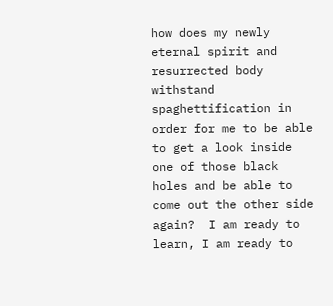how does my newly eternal spirit and resurrected body withstand spaghettification in order for me to be able to get a look inside one of those black holes and be able to come out the other side again?  I am ready to learn, I am ready to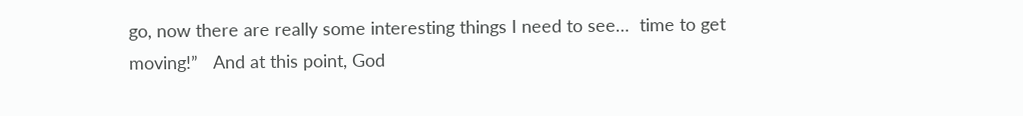go, now there are really some interesting things I need to see…  time to get moving!”   And at this point, God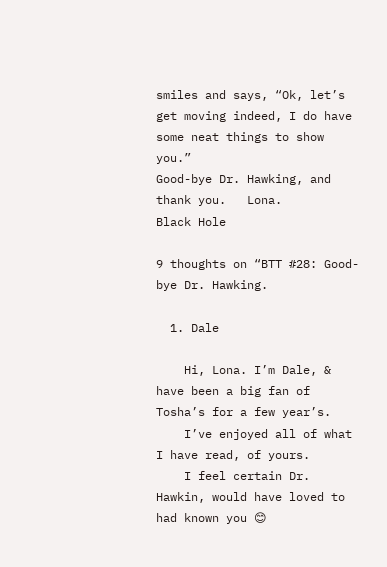smiles and says, “Ok, let’s get moving indeed, I do have some neat things to show you.”
Good-bye Dr. Hawking, and thank you.   Lona.
Black Hole

9 thoughts on “BTT #28: Good-bye Dr. Hawking.

  1. Dale

    Hi, Lona. I’m Dale, & have been a big fan of Tosha’s for a few year’s.
    I’ve enjoyed all of what I have read, of yours.
    I feel certain Dr. Hawkin, would have loved to had known you 😊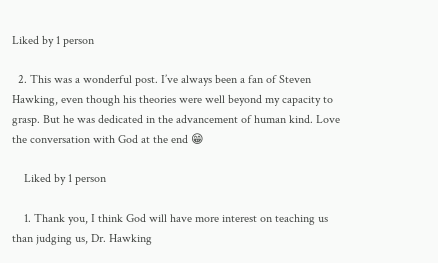Liked by 1 person

  2. This was a wonderful post. I’ve always been a fan of Steven Hawking, even though his theories were well beyond my capacity to grasp. But he was dedicated in the advancement of human kind. Love the conversation with God at the end 😁

    Liked by 1 person

    1. Thank you, I think God will have more interest on teaching us than judging us, Dr. Hawking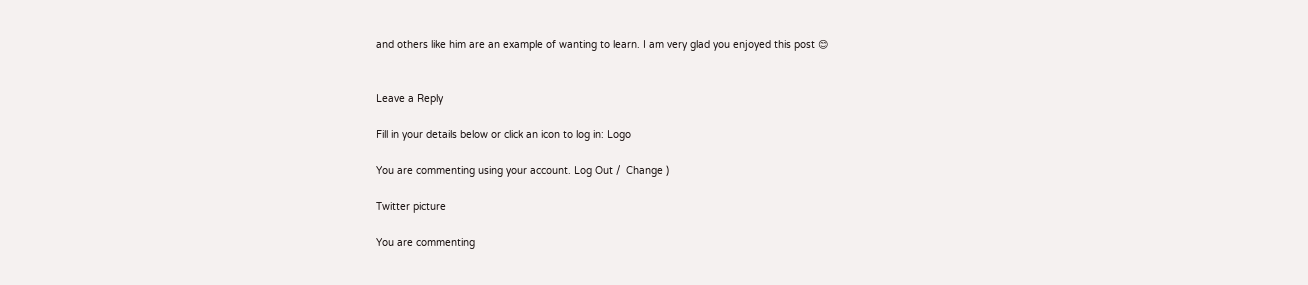and others like him are an example of wanting to learn. I am very glad you enjoyed this post 😊


Leave a Reply

Fill in your details below or click an icon to log in: Logo

You are commenting using your account. Log Out /  Change )

Twitter picture

You are commenting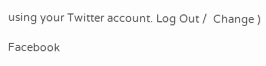using your Twitter account. Log Out /  Change )

Facebook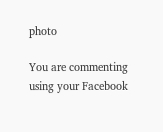photo

You are commenting using your Facebook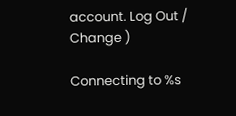account. Log Out /  Change )

Connecting to %s